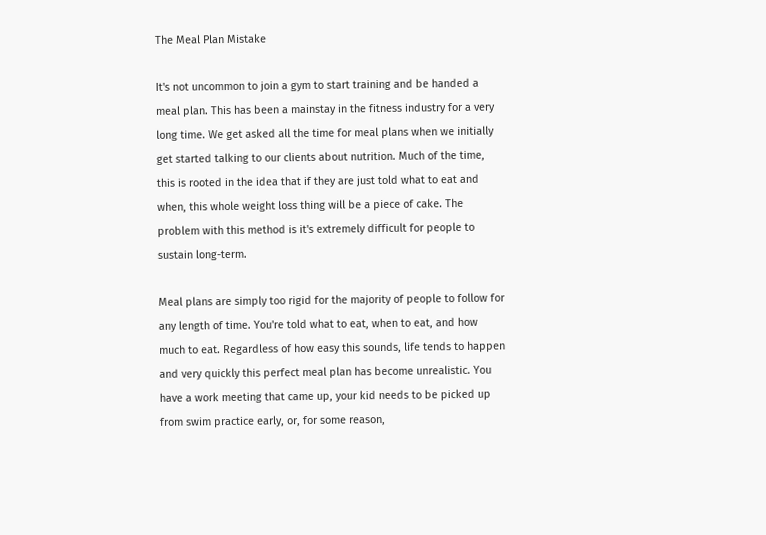The Meal Plan Mistake

It's not uncommon to join a gym to start training and be handed a meal plan. This has been a mainstay in the fitness industry for a very long time. We get asked all the time for meal plans when we initially get started talking to our clients about nutrition. Much of the time, this is rooted in the idea that if they are just told what to eat and when, this whole weight loss thing will be a piece of cake. The problem with this method is it's extremely difficult for people to sustain long-term.

Meal plans are simply too rigid for the majority of people to follow for any length of time. You're told what to eat, when to eat, and how much to eat. Regardless of how easy this sounds, life tends to happen and very quickly this perfect meal plan has become unrealistic. You have a work meeting that came up, your kid needs to be picked up from swim practice early, or, for some reason,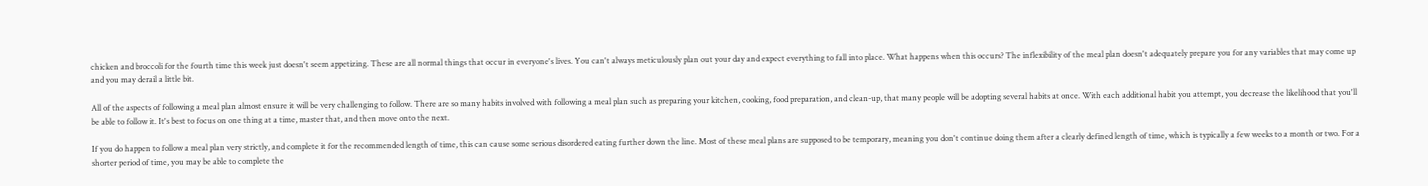chicken and broccoli for the fourth time this week just doesn't seem appetizing. These are all normal things that occur in everyone's lives. You can't always meticulously plan out your day and expect everything to fall into place. What happens when this occurs? The inflexibility of the meal plan doesn't adequately prepare you for any variables that may come up and you may derail a little bit.

All of the aspects of following a meal plan almost ensure it will be very challenging to follow. There are so many habits involved with following a meal plan such as preparing your kitchen, cooking, food preparation, and clean-up, that many people will be adopting several habits at once. With each additional habit you attempt, you decrease the likelihood that you'll be able to follow it. It's best to focus on one thing at a time, master that, and then move onto the next.

If you do happen to follow a meal plan very strictly, and complete it for the recommended length of time, this can cause some serious disordered eating further down the line. Most of these meal plans are supposed to be temporary, meaning you don't continue doing them after a clearly defined length of time, which is typically a few weeks to a month or two. For a shorter period of time, you may be able to complete the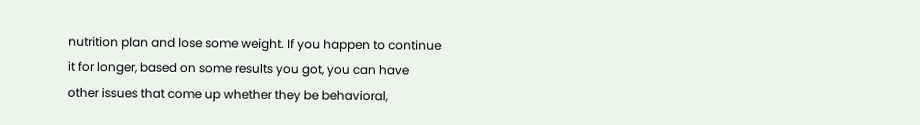nutrition plan and lose some weight. If you happen to continue it for longer, based on some results you got, you can have other issues that come up whether they be behavioral,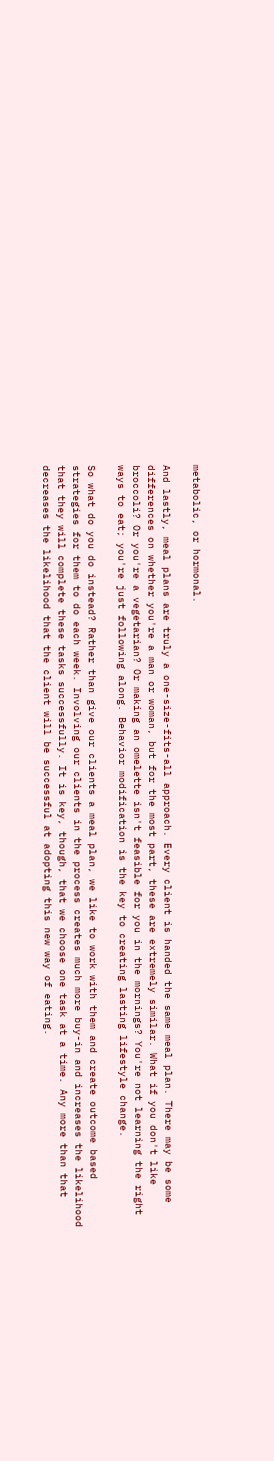metabolic, or hormonal.

And lastly, meal plans are truly a one-size-fits-all approach. Every client is handed the same meal plan. There may be some differences on whether you're a man or woman, but for the most part, these are extremely similar. What if you don't like broccoli? Or you're a vegetarian? Or making an omelette isn't feasible for you in the mornings? You're not learning the right ways to eat; you're just following along. Behavior modification is the key to creating lasting lifestyle change.

So what do you do instead? Rather than give our clients a meal plan, we like to work with them and create outcome based strategies for them to do each week. Involving our clients in the process creates much more buy-in and increases the likelihood that they will complete these tasks successfully. It is key, though, that we choose one task at a time. Any more than that decreases the likelihood that the client will be successful at adopting this new way of eating.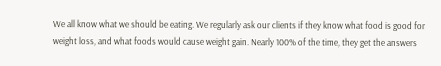We all know what we should be eating. We regularly ask our clients if they know what food is good for weight loss, and what foods would cause weight gain. Nearly 100% of the time, they get the answers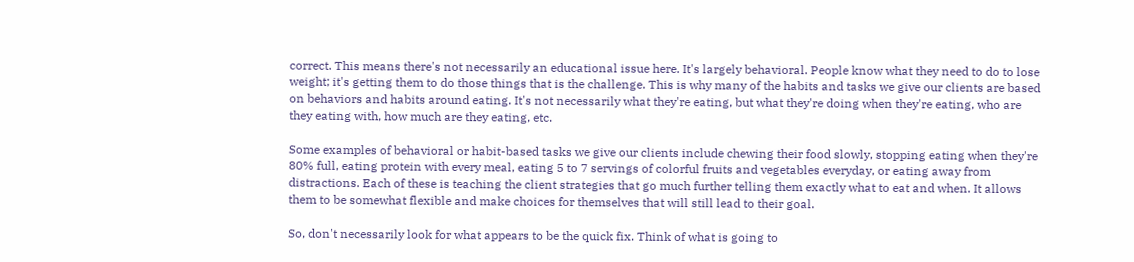correct. This means there's not necessarily an educational issue here. It's largely behavioral. People know what they need to do to lose weight; it's getting them to do those things that is the challenge. This is why many of the habits and tasks we give our clients are based on behaviors and habits around eating. It's not necessarily what they're eating, but what they're doing when they're eating, who are they eating with, how much are they eating, etc.

Some examples of behavioral or habit-based tasks we give our clients include chewing their food slowly, stopping eating when they're 80% full, eating protein with every meal, eating 5 to 7 servings of colorful fruits and vegetables everyday, or eating away from distractions. Each of these is teaching the client strategies that go much further telling them exactly what to eat and when. It allows them to be somewhat flexible and make choices for themselves that will still lead to their goal.

So, don't necessarily look for what appears to be the quick fix. Think of what is going to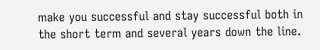make you successful and stay successful both in the short term and several years down the line.